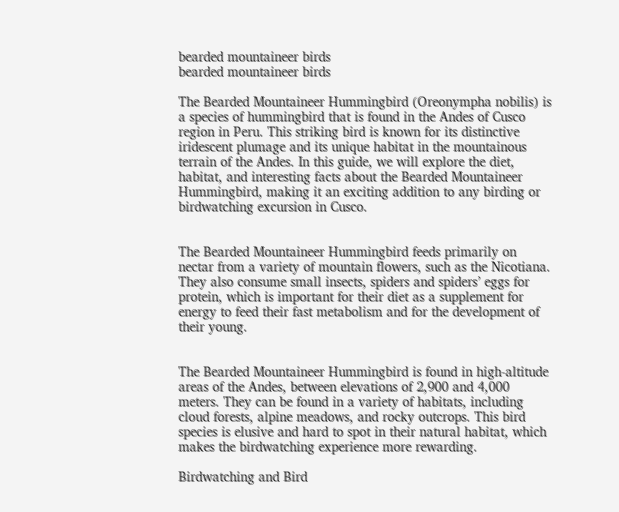bearded mountaineer birds
bearded mountaineer birds

The Bearded Mountaineer Hummingbird (Oreonympha nobilis) is a species of hummingbird that is found in the Andes of Cusco region in Peru. This striking bird is known for its distinctive iridescent plumage and its unique habitat in the mountainous terrain of the Andes. In this guide, we will explore the diet, habitat, and interesting facts about the Bearded Mountaineer Hummingbird, making it an exciting addition to any birding or birdwatching excursion in Cusco.


The Bearded Mountaineer Hummingbird feeds primarily on nectar from a variety of mountain flowers, such as the Nicotiana. They also consume small insects, spiders and spiders’ eggs for protein, which is important for their diet as a supplement for energy to feed their fast metabolism and for the development of their young.


The Bearded Mountaineer Hummingbird is found in high-altitude areas of the Andes, between elevations of 2,900 and 4,000 meters. They can be found in a variety of habitats, including cloud forests, alpine meadows, and rocky outcrops. This bird species is elusive and hard to spot in their natural habitat, which makes the birdwatching experience more rewarding.

Birdwatching and Bird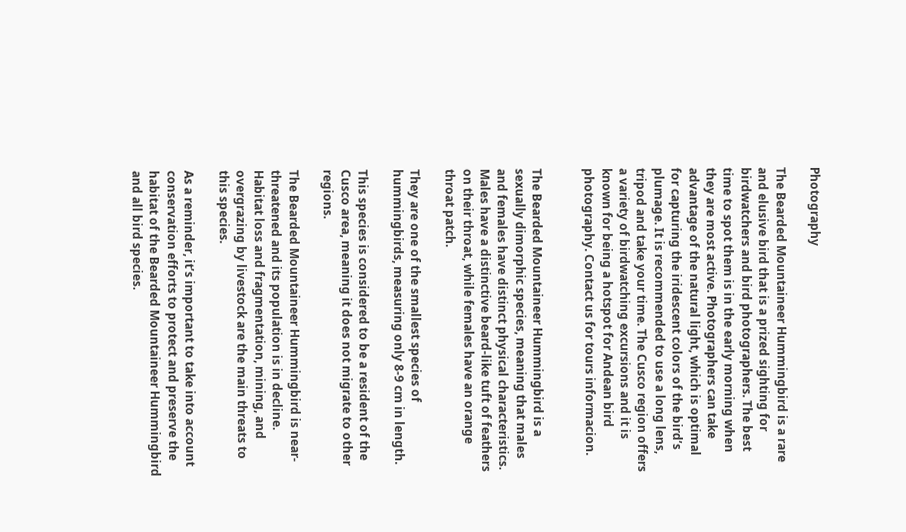Photography

The Bearded Mountaineer Hummingbird is a rare and elusive bird that is a prized sighting for birdwatchers and bird photographers. The best time to spot them is in the early morning when they are most active. Photographers can take advantage of the natural light, which is optimal for capturing the iridescent colors of the bird’s plumage. It is recommended to use a long lens, tripod and take your time. The Cusco region offers a variety of birdwatching excursions and it is known for being a hotspot for Andean bird photography. Contact us for tours informacion.


The Bearded Mountaineer Hummingbird is a sexually dimorphic species, meaning that males and females have distinct physical characteristics. Males have a distinctive beard-like tuft of feathers on their throat, while females have an orange throat patch.

They are one of the smallest species of hummingbirds, measuring only 8-9 cm in length.

This species is considered to be a resident of the Cusco area, meaning it does not migrate to other regions.

The Bearded Mountaineer Hummingbird is near-threatened and its population is in decline. Habitat loss and fragmentation, mining, and overgrazing by livestock are the main threats to this species.

As a reminder, it’s important to take into account conservation efforts to protect and preserve the habitat of the Bearded Mountaineer Hummingbird and all bird species.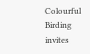Colourful Birding invites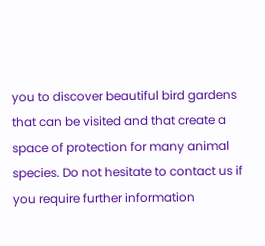you to discover beautiful bird gardens that can be visited and that create a space of protection for many animal species. Do not hesitate to contact us if you require further information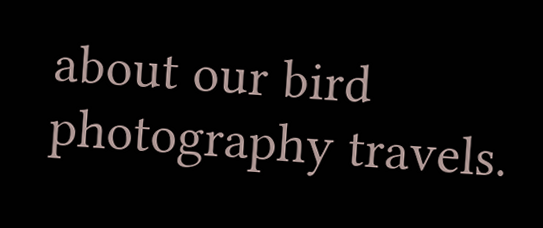about our bird photography travels.